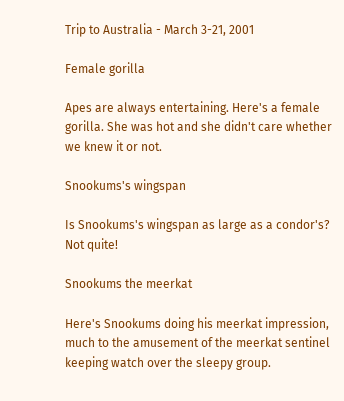Trip to Australia - March 3-21, 2001

Female gorilla

Apes are always entertaining. Here's a female gorilla. She was hot and she didn't care whether we knew it or not.

Snookums's wingspan

Is Snookums's wingspan as large as a condor's? Not quite!

Snookums the meerkat

Here's Snookums doing his meerkat impression, much to the amusement of the meerkat sentinel keeping watch over the sleepy group.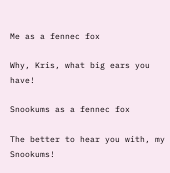Me as a fennec fox

Why, Kris, what big ears you have!

Snookums as a fennec fox

The better to hear you with, my Snookums!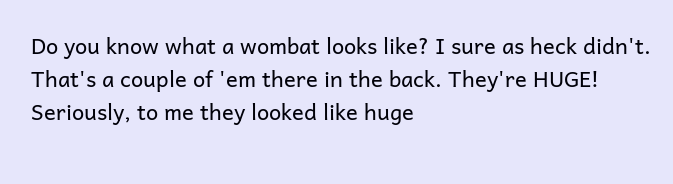Do you know what a wombat looks like? I sure as heck didn't. That's a couple of 'em there in the back. They're HUGE! Seriously, to me they looked like huge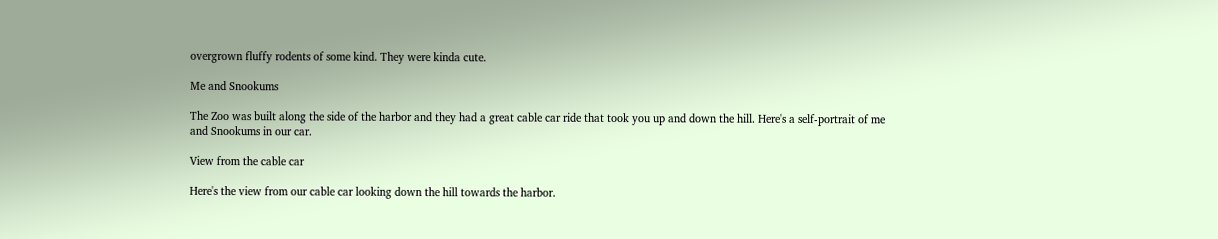overgrown fluffy rodents of some kind. They were kinda cute.

Me and Snookums

The Zoo was built along the side of the harbor and they had a great cable car ride that took you up and down the hill. Here's a self-portrait of me and Snookums in our car.

View from the cable car

Here's the view from our cable car looking down the hill towards the harbor.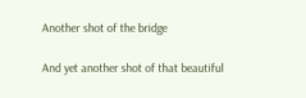Another shot of the bridge

And yet another shot of that beautiful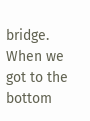bridge. When we got to the bottom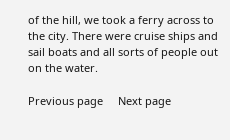of the hill, we took a ferry across to the city. There were cruise ships and sail boats and all sorts of people out on the water.

Previous page     Next page